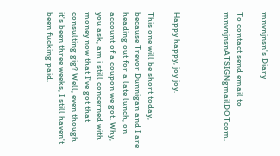mnvnjnsn's Diary

To contact send email to mnvnjnsnATSIGNgmailDOTcom.



Happy happy, joy joy.

This one will be short today, because Trevor Dunnigan and I are heading out for a late lunch, on account of a coupon we got. Why, you ask, am i still concerned with money now that I've got that consulting gig? Well, even though it's been three weeks, I still haven't been fucking paid.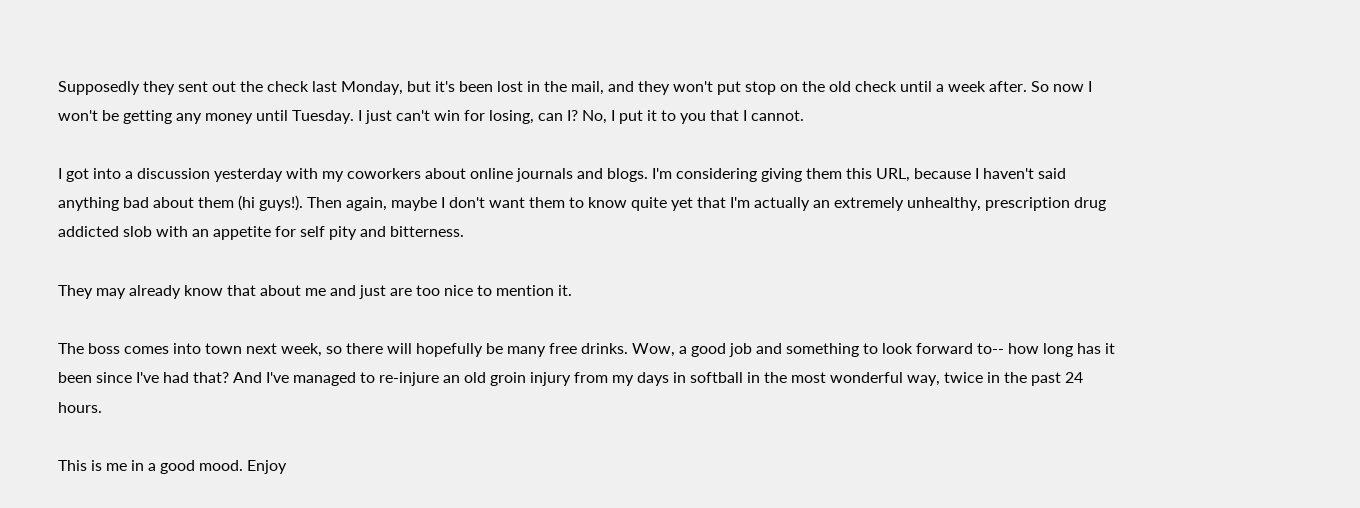Supposedly they sent out the check last Monday, but it's been lost in the mail, and they won't put stop on the old check until a week after. So now I won't be getting any money until Tuesday. I just can't win for losing, can I? No, I put it to you that I cannot.

I got into a discussion yesterday with my coworkers about online journals and blogs. I'm considering giving them this URL, because I haven't said anything bad about them (hi guys!). Then again, maybe I don't want them to know quite yet that I'm actually an extremely unhealthy, prescription drug addicted slob with an appetite for self pity and bitterness.

They may already know that about me and just are too nice to mention it.

The boss comes into town next week, so there will hopefully be many free drinks. Wow, a good job and something to look forward to-- how long has it been since I've had that? And I've managed to re-injure an old groin injury from my days in softball in the most wonderful way, twice in the past 24 hours.

This is me in a good mood. Enjoy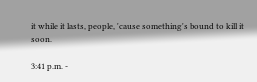it while it lasts, people, 'cause something's bound to kill it soon.

3:41 p.m. -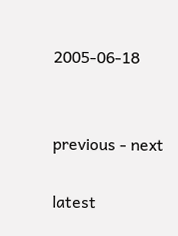2005-06-18


previous - next

latest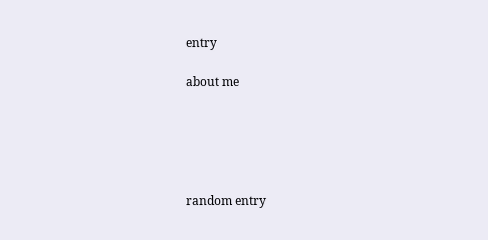entry

about me





random entry